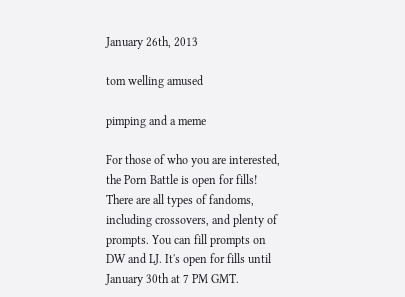January 26th, 2013

tom welling amused

pimping and a meme

For those of who you are interested, the Porn Battle is open for fills! There are all types of fandoms, including crossovers, and plenty of prompts. You can fill prompts on DW and LJ. It's open for fills until January 30th at 7 PM GMT.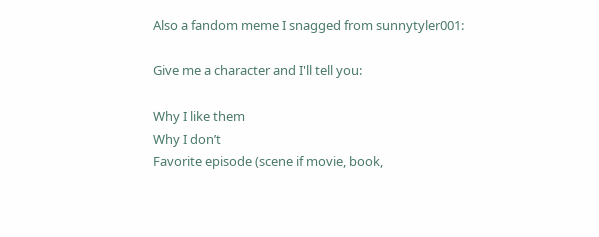Also a fandom meme I snagged from sunnytyler001:

Give me a character and I'll tell you:

Why I like them
Why I don’t
Favorite episode (scene if movie, book,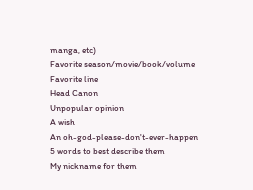manga, etc)
Favorite season/movie/book/volume
Favorite line
Head Canon
Unpopular opinion
A wish
An oh-god-please-don't-ever-happen
5 words to best describe them
My nickname for them